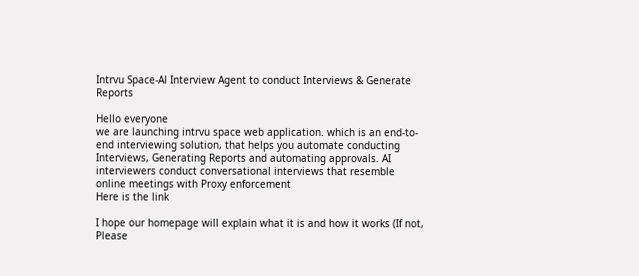Intrvu Space-Al Interview Agent to conduct Interviews & Generate Reports

Hello everyone
we are launching intrvu space web application. which is an end-to-end interviewing solution, that helps you automate conducting Interviews, Generating Reports and automating approvals. AI interviewers conduct conversational interviews that resemble online meetings with Proxy enforcement
Here is the link

I hope our homepage will explain what it is and how it works (If not, Please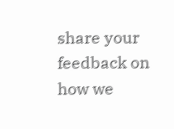share your feedback on how we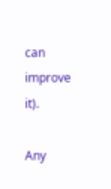can improve it).

Any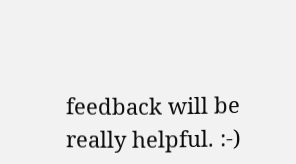feedback will be really helpful. :-)